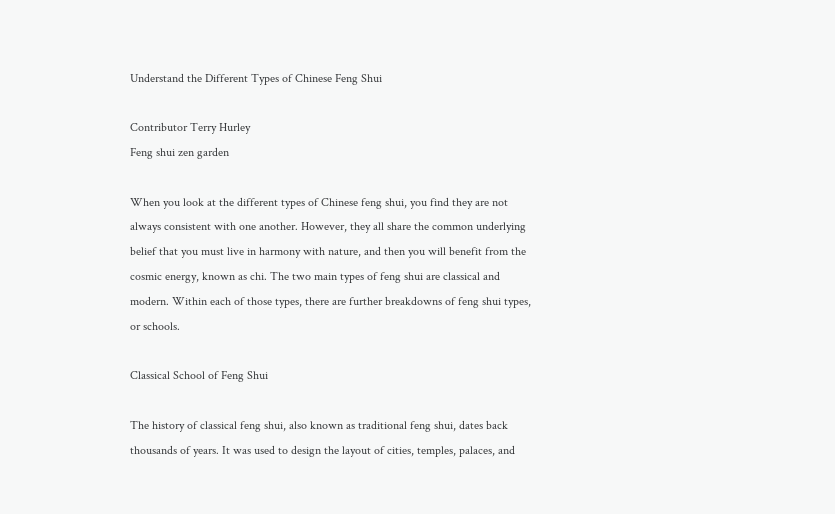Understand the Different Types of Chinese Feng Shui

Contributor Terry Hurley
Feng shui zen garden

When you look at the different types of Chinese feng shui, you find they are not always consistent with one another. However, they all share the common underlying belief that you must live in harmony with nature, and then you will benefit from the cosmic energy, known as chi. The two main types of feng shui are classical and modern. Within each of those types, there are further breakdowns of feng shui types, or schools.

Classical School of Feng Shui

The history of classical feng shui, also known as traditional feng shui, dates back thousands of years. It was used to design the layout of cities, temples, palaces, and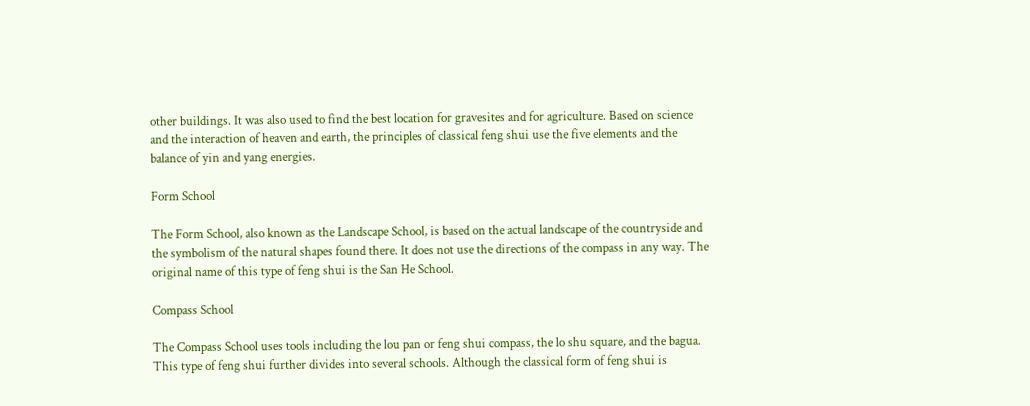other buildings. It was also used to find the best location for gravesites and for agriculture. Based on science and the interaction of heaven and earth, the principles of classical feng shui use the five elements and the balance of yin and yang energies.

Form School

The Form School, also known as the Landscape School, is based on the actual landscape of the countryside and the symbolism of the natural shapes found there. It does not use the directions of the compass in any way. The original name of this type of feng shui is the San He School.

Compass School

The Compass School uses tools including the lou pan or feng shui compass, the lo shu square, and the bagua. This type of feng shui further divides into several schools. Although the classical form of feng shui is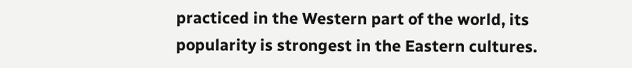practiced in the Western part of the world, its popularity is strongest in the Eastern cultures.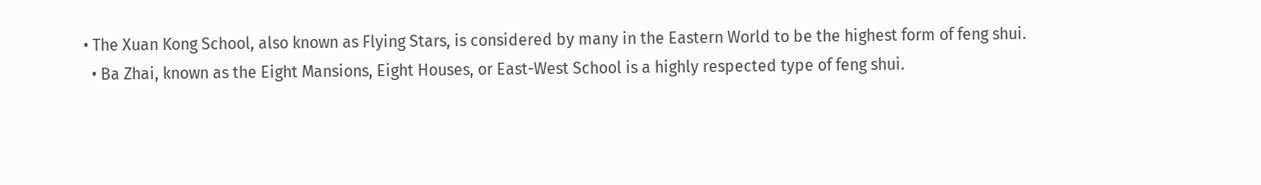• The Xuan Kong School, also known as Flying Stars, is considered by many in the Eastern World to be the highest form of feng shui.
  • Ba Zhai, known as the Eight Mansions, Eight Houses, or East-West School is a highly respected type of feng shui.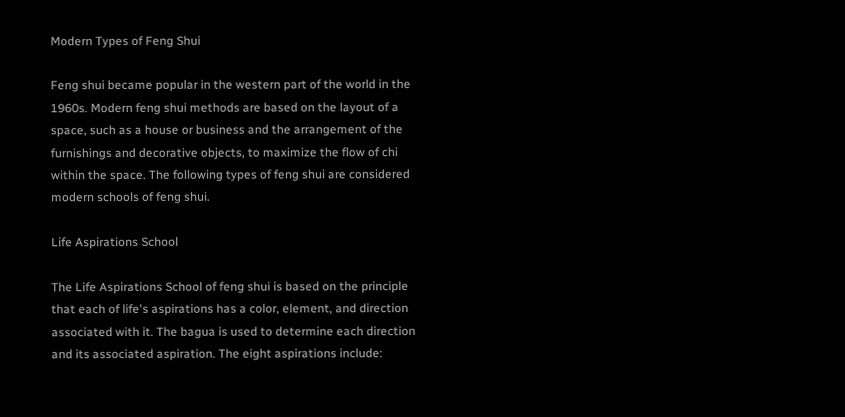Modern Types of Feng Shui

Feng shui became popular in the western part of the world in the 1960s. Modern feng shui methods are based on the layout of a space, such as a house or business and the arrangement of the furnishings and decorative objects, to maximize the flow of chi within the space. The following types of feng shui are considered modern schools of feng shui.

Life Aspirations School

The Life Aspirations School of feng shui is based on the principle that each of life's aspirations has a color, element, and direction associated with it. The bagua is used to determine each direction and its associated aspiration. The eight aspirations include: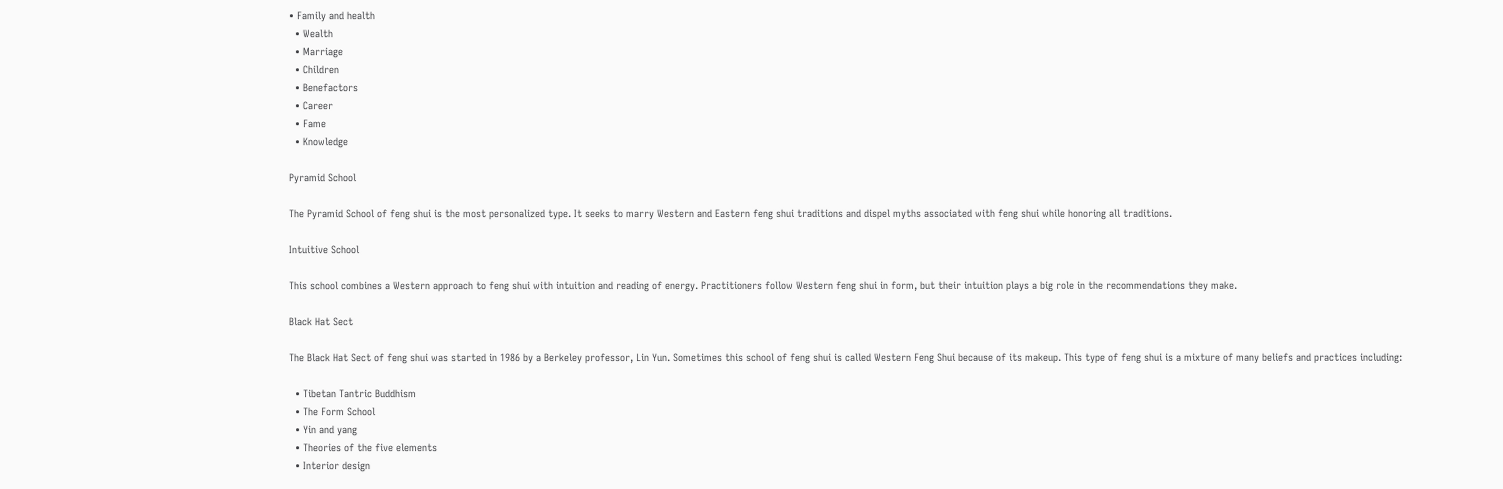• Family and health
  • Wealth
  • Marriage
  • Children
  • Benefactors
  • Career
  • Fame
  • Knowledge

Pyramid School

The Pyramid School of feng shui is the most personalized type. It seeks to marry Western and Eastern feng shui traditions and dispel myths associated with feng shui while honoring all traditions.

Intuitive School

This school combines a Western approach to feng shui with intuition and reading of energy. Practitioners follow Western feng shui in form, but their intuition plays a big role in the recommendations they make.

Black Hat Sect

The Black Hat Sect of feng shui was started in 1986 by a Berkeley professor, Lin Yun. Sometimes this school of feng shui is called Western Feng Shui because of its makeup. This type of feng shui is a mixture of many beliefs and practices including:

  • Tibetan Tantric Buddhism
  • The Form School
  • Yin and yang
  • Theories of the five elements
  • Interior design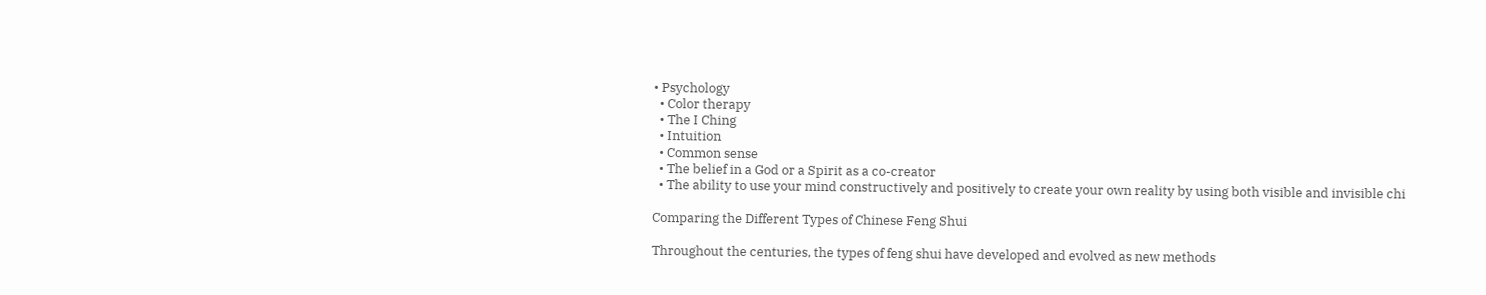• Psychology
  • Color therapy
  • The I Ching
  • Intuition
  • Common sense
  • The belief in a God or a Spirit as a co-creator
  • The ability to use your mind constructively and positively to create your own reality by using both visible and invisible chi

Comparing the Different Types of Chinese Feng Shui

Throughout the centuries, the types of feng shui have developed and evolved as new methods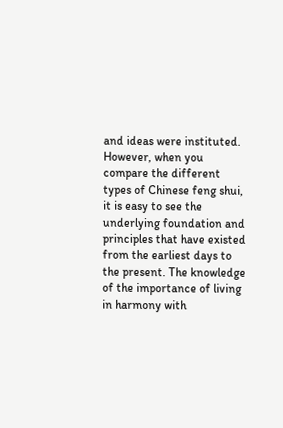and ideas were instituted. However, when you compare the different types of Chinese feng shui, it is easy to see the underlying foundation and principles that have existed from the earliest days to the present. The knowledge of the importance of living in harmony with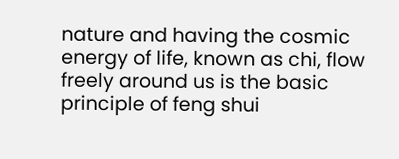nature and having the cosmic energy of life, known as chi, flow freely around us is the basic principle of feng shui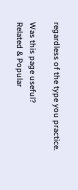regardless of the type you practice.

Was this page useful?
Related & Popular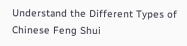Understand the Different Types of Chinese Feng Shui